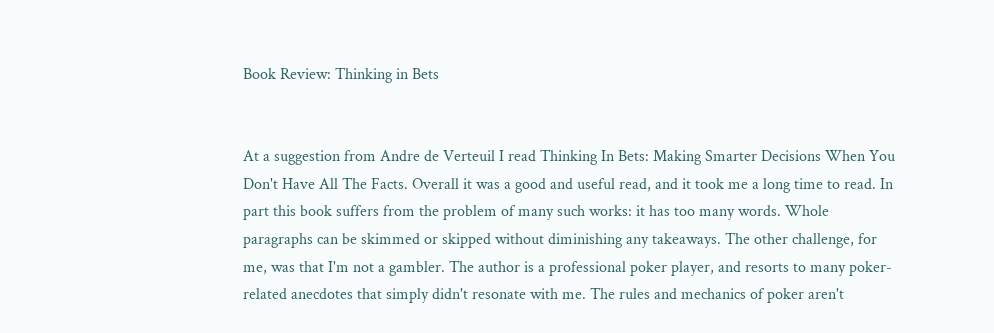Book Review: Thinking in Bets


At a suggestion from Andre de Verteuil I read Thinking In Bets: Making Smarter Decisions When You Don't Have All The Facts. Overall it was a good and useful read, and it took me a long time to read. In part this book suffers from the problem of many such works: it has too many words. Whole paragraphs can be skimmed or skipped without diminishing any takeaways. The other challenge, for me, was that I'm not a gambler. The author is a professional poker player, and resorts to many poker-related anecdotes that simply didn't resonate with me. The rules and mechanics of poker aren't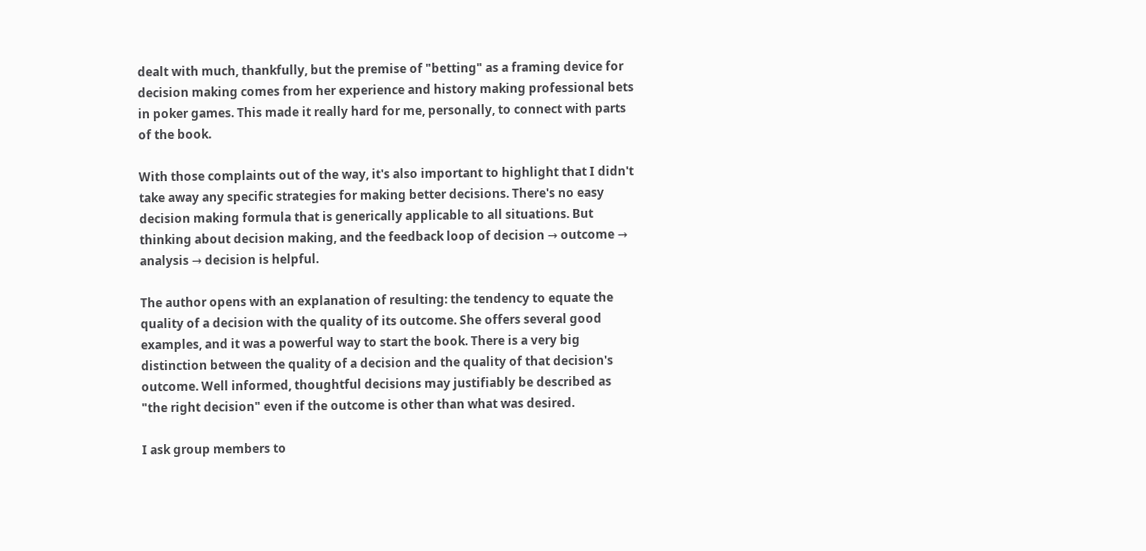dealt with much, thankfully, but the premise of "betting" as a framing device for decision making comes from her experience and history making professional bets in poker games. This made it really hard for me, personally, to connect with parts of the book.

With those complaints out of the way, it's also important to highlight that I didn't take away any specific strategies for making better decisions. There's no easy decision making formula that is generically applicable to all situations. But thinking about decision making, and the feedback loop of decision → outcome → analysis → decision is helpful.

The author opens with an explanation of resulting: the tendency to equate the quality of a decision with the quality of its outcome. She offers several good examples, and it was a powerful way to start the book. There is a very big distinction between the quality of a decision and the quality of that decision's outcome. Well informed, thoughtful decisions may justifiably be described as "the right decision" even if the outcome is other than what was desired.

I ask group members to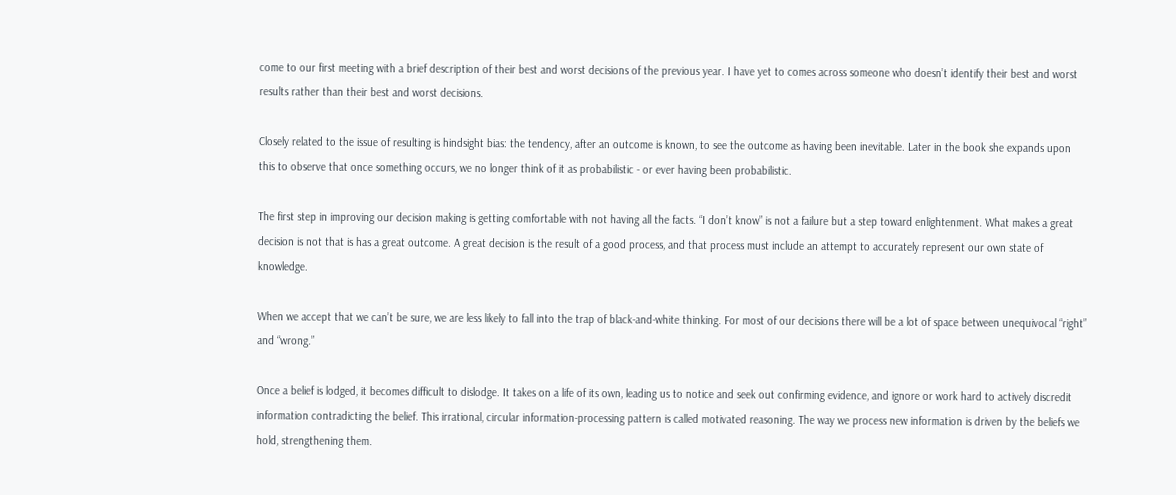come to our first meeting with a brief description of their best and worst decisions of the previous year. I have yet to comes across someone who doesn’t identify their best and worst results rather than their best and worst decisions.

Closely related to the issue of resulting is hindsight bias: the tendency, after an outcome is known, to see the outcome as having been inevitable. Later in the book she expands upon this to observe that once something occurs, we no longer think of it as probabilistic - or ever having been probabilistic.

The first step in improving our decision making is getting comfortable with not having all the facts. “I don’t know” is not a failure but a step toward enlightenment. What makes a great decision is not that is has a great outcome. A great decision is the result of a good process, and that process must include an attempt to accurately represent our own state of knowledge.

When we accept that we can’t be sure, we are less likely to fall into the trap of black-and-white thinking. For most of our decisions there will be a lot of space between unequivocal “right” and “wrong.”

Once a belief is lodged, it becomes difficult to dislodge. It takes on a life of its own, leading us to notice and seek out confirming evidence, and ignore or work hard to actively discredit information contradicting the belief. This irrational, circular information-processing pattern is called motivated reasoning. The way we process new information is driven by the beliefs we hold, strengthening them.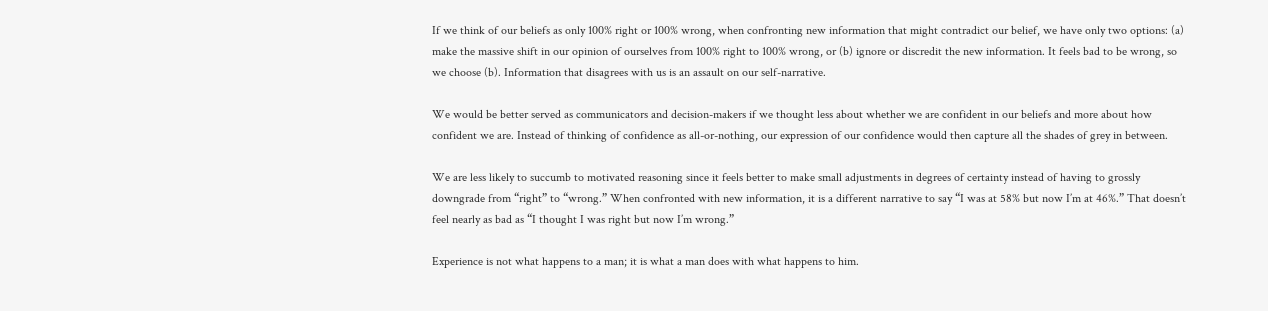If we think of our beliefs as only 100% right or 100% wrong, when confronting new information that might contradict our belief, we have only two options: (a) make the massive shift in our opinion of ourselves from 100% right to 100% wrong, or (b) ignore or discredit the new information. It feels bad to be wrong, so we choose (b). Information that disagrees with us is an assault on our self-narrative.

We would be better served as communicators and decision-makers if we thought less about whether we are confident in our beliefs and more about how confident we are. Instead of thinking of confidence as all-or-nothing, our expression of our confidence would then capture all the shades of grey in between.

We are less likely to succumb to motivated reasoning since it feels better to make small adjustments in degrees of certainty instead of having to grossly downgrade from “right” to “wrong.” When confronted with new information, it is a different narrative to say “I was at 58% but now I’m at 46%.” That doesn’t feel nearly as bad as “I thought I was right but now I’m wrong.”

Experience is not what happens to a man; it is what a man does with what happens to him.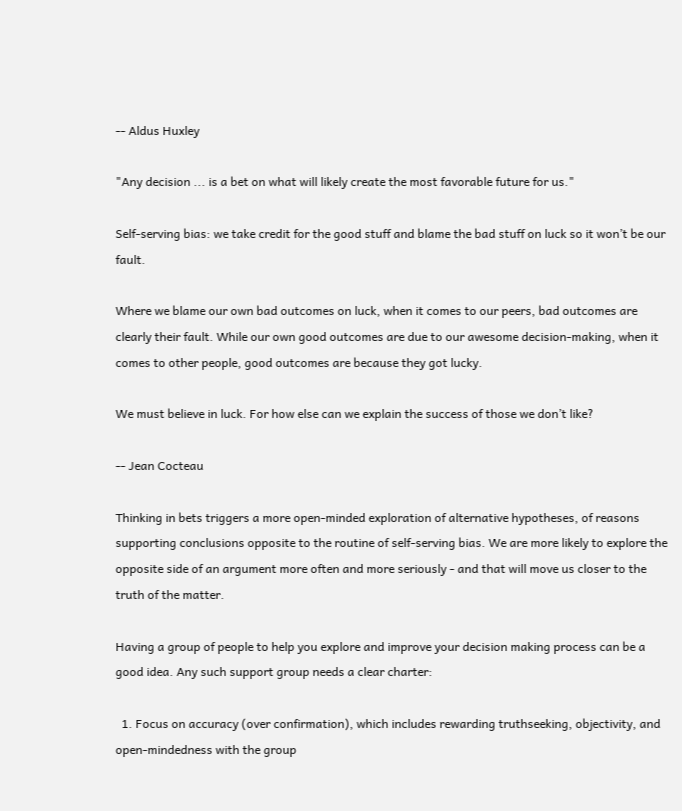-- Aldus Huxley

"Any decision ... is a bet on what will likely create the most favorable future for us."

Self-serving bias: we take credit for the good stuff and blame the bad stuff on luck so it won’t be our fault.

Where we blame our own bad outcomes on luck, when it comes to our peers, bad outcomes are clearly their fault. While our own good outcomes are due to our awesome decision-making, when it comes to other people, good outcomes are because they got lucky.

We must believe in luck. For how else can we explain the success of those we don’t like?

-- Jean Cocteau

Thinking in bets triggers a more open-minded exploration of alternative hypotheses, of reasons supporting conclusions opposite to the routine of self-serving bias. We are more likely to explore the opposite side of an argument more often and more seriously - and that will move us closer to the truth of the matter.

Having a group of people to help you explore and improve your decision making process can be a good idea. Any such support group needs a clear charter:

  1. Focus on accuracy (over confirmation), which includes rewarding truthseeking, objectivity, and open-mindedness with the group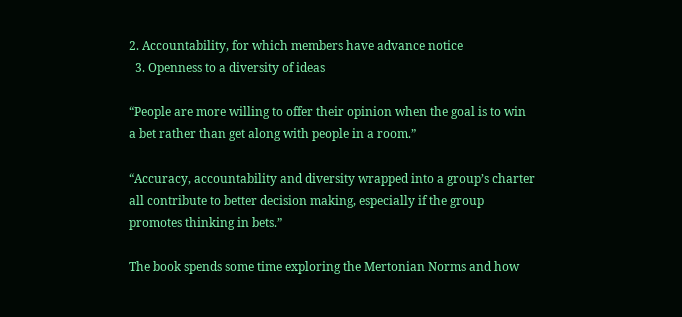2. Accountability, for which members have advance notice
  3. Openness to a diversity of ideas

“People are more willing to offer their opinion when the goal is to win a bet rather than get along with people in a room.”

“Accuracy, accountability and diversity wrapped into a group’s charter all contribute to better decision making, especially if the group promotes thinking in bets.”

The book spends some time exploring the Mertonian Norms and how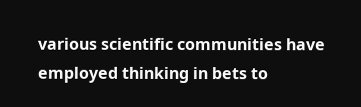various scientific communities have employed thinking in bets to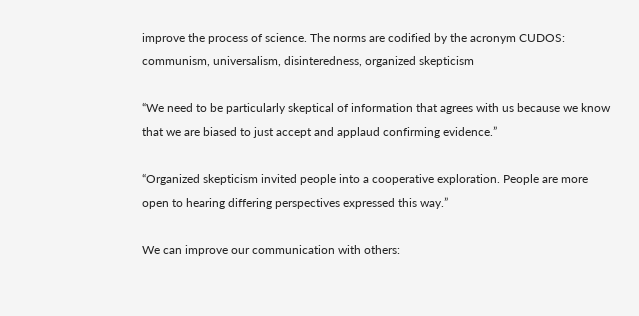improve the process of science. The norms are codified by the acronym CUDOS: communism, universalism, disinteredness, organized skepticism

“We need to be particularly skeptical of information that agrees with us because we know that we are biased to just accept and applaud confirming evidence.”

“Organized skepticism invited people into a cooperative exploration. People are more open to hearing differing perspectives expressed this way.”

We can improve our communication with others: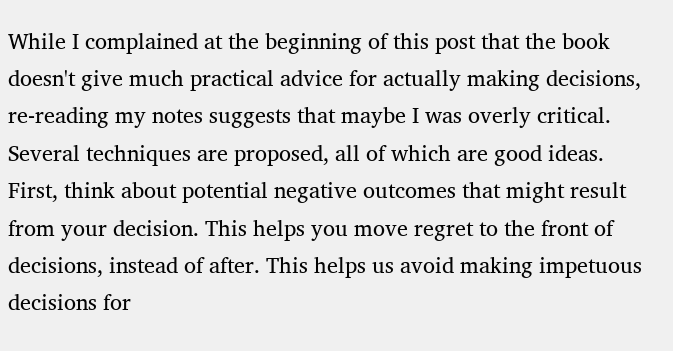While I complained at the beginning of this post that the book doesn't give much practical advice for actually making decisions, re-reading my notes suggests that maybe I was overly critical. Several techniques are proposed, all of which are good ideas. First, think about potential negative outcomes that might result from your decision. This helps you move regret to the front of decisions, instead of after. This helps us avoid making impetuous decisions for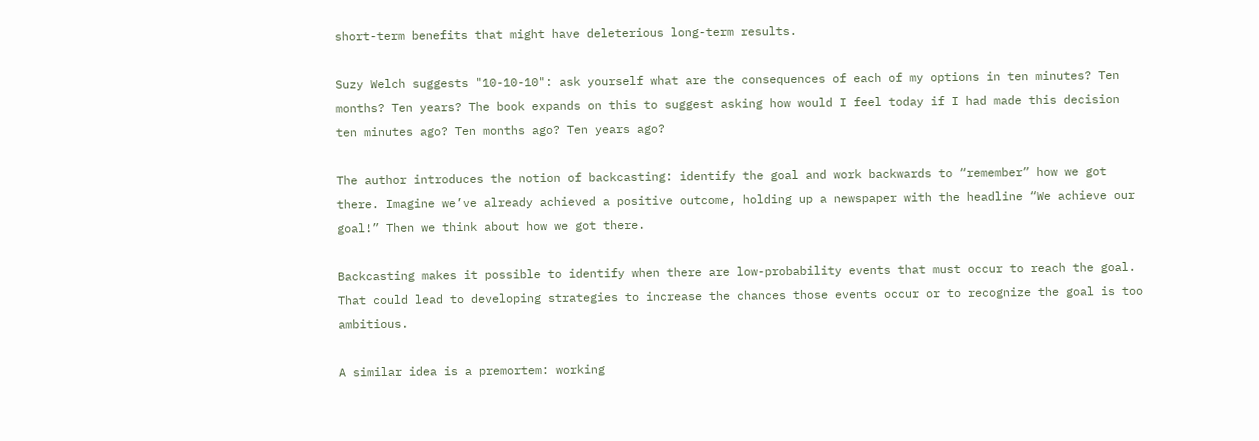short-term benefits that might have deleterious long-term results.

Suzy Welch suggests "10-10-10": ask yourself what are the consequences of each of my options in ten minutes? Ten months? Ten years? The book expands on this to suggest asking how would I feel today if I had made this decision ten minutes ago? Ten months ago? Ten years ago?

The author introduces the notion of backcasting: identify the goal and work backwards to “remember” how we got there. Imagine we’ve already achieved a positive outcome, holding up a newspaper with the headline “We achieve our goal!” Then we think about how we got there.

Backcasting makes it possible to identify when there are low-probability events that must occur to reach the goal. That could lead to developing strategies to increase the chances those events occur or to recognize the goal is too ambitious.

A similar idea is a premortem: working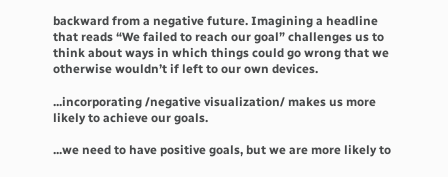backward from a negative future. Imagining a headline that reads “We failed to reach our goal” challenges us to think about ways in which things could go wrong that we otherwise wouldn’t if left to our own devices.

...incorporating /negative visualization/ makes us more likely to achieve our goals.

...we need to have positive goals, but we are more likely to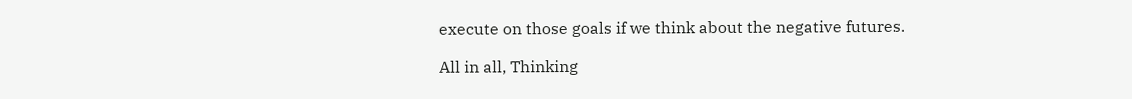execute on those goals if we think about the negative futures.

All in all, Thinking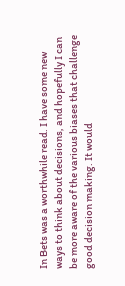In Bets was a worthwhile read. I have some new ways to think about decisions, and hopefully I can be more aware of the various biases that challenge good decision making. It would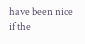have been nice if the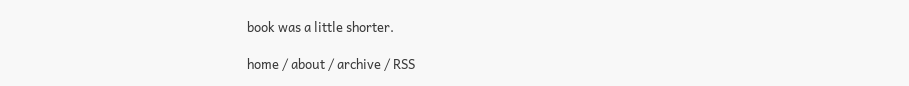book was a little shorter.

home / about / archive / RSS